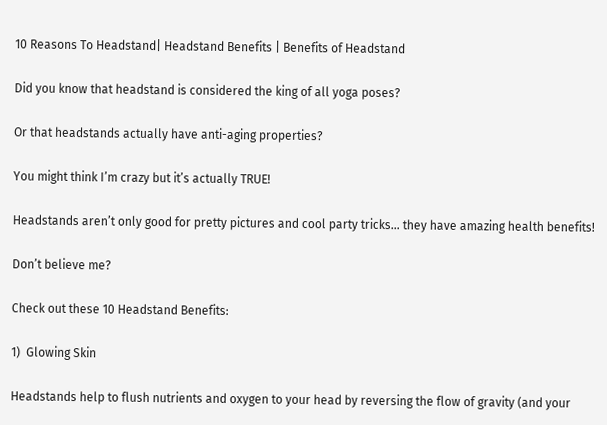10 Reasons To Headstand| Headstand Benefits | Benefits of Headstand

Did you know that headstand is considered the king of all yoga poses?

Or that headstands actually have anti-aging properties?

You might think I’m crazy but it’s actually TRUE!

Headstands aren’t only good for pretty pictures and cool party tricks… they have amazing health benefits!

Don’t believe me?

Check out these 10 Headstand Benefits:

1)  Glowing Skin

Headstands help to flush nutrients and oxygen to your head by reversing the flow of gravity (and your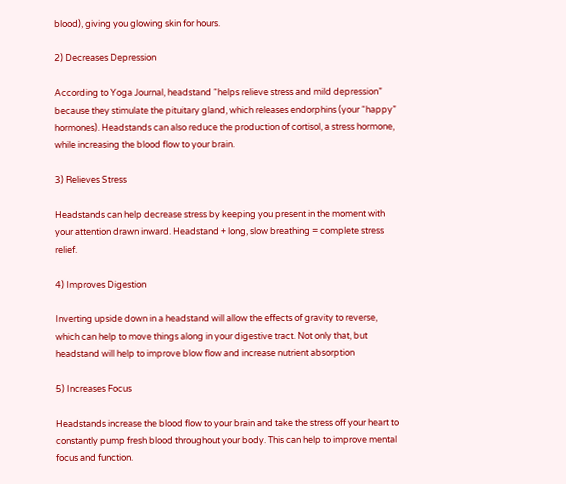blood), giving you glowing skin for hours.

2) Decreases Depression

According to Yoga Journal, headstand “helps relieve stress and mild depression” because they stimulate the pituitary gland, which releases endorphins (your “happy” hormones). Headstands can also reduce the production of cortisol, a stress hormone, while increasing the blood flow to your brain.

3) Relieves Stress

Headstands can help decrease stress by keeping you present in the moment with your attention drawn inward. Headstand + long, slow breathing = complete stress relief.

4) Improves Digestion

Inverting upside down in a headstand will allow the effects of gravity to reverse, which can help to move things along in your digestive tract. Not only that, but headstand will help to improve blow flow and increase nutrient absorption

5) Increases Focus

Headstands increase the blood flow to your brain and take the stress off your heart to constantly pump fresh blood throughout your body. This can help to improve mental focus and function.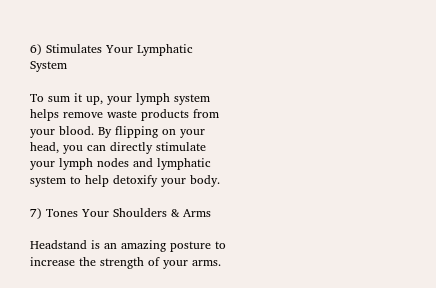6) Stimulates Your Lymphatic System

To sum it up, your lymph system helps remove waste products from your blood. By flipping on your head, you can directly stimulate your lymph nodes and lymphatic system to help detoxify your body.

7) Tones Your Shoulders & Arms

Headstand is an amazing posture to increase the strength of your arms.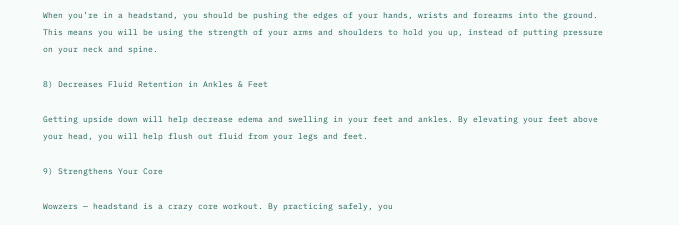When you’re in a headstand, you should be pushing the edges of your hands, wrists and forearms into the ground. This means you will be using the strength of your arms and shoulders to hold you up, instead of putting pressure on your neck and spine.

8) Decreases Fluid Retention in Ankles & Feet

Getting upside down will help decrease edema and swelling in your feet and ankles. By elevating your feet above your head, you will help flush out fluid from your legs and feet.

9) Strengthens Your Core

Wowzers — headstand is a crazy core workout. By practicing safely, you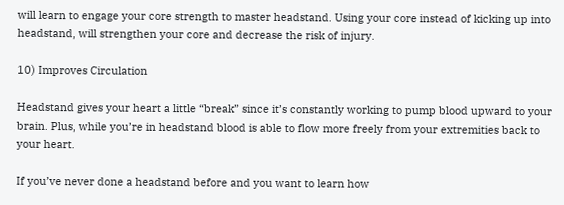will learn to engage your core strength to master headstand. Using your core instead of kicking up into headstand, will strengthen your core and decrease the risk of injury.

10) Improves Circulation

Headstand gives your heart a little “break” since it’s constantly working to pump blood upward to your brain. Plus, while you’re in headstand blood is able to flow more freely from your extremities back to your heart.

If you’ve never done a headstand before and you want to learn how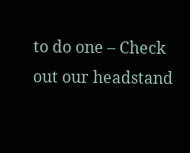to do one – Check out our headstand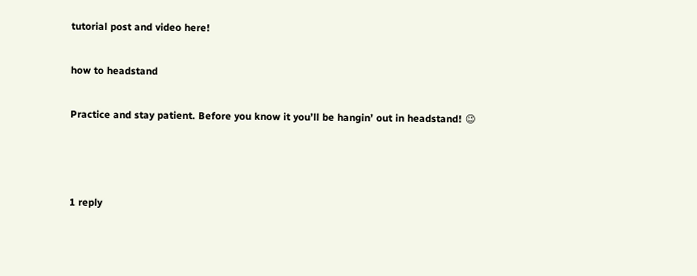tutorial post and video here!

how to headstand

Practice and stay patient. Before you know it you’ll be hangin’ out in headstand! 😉



1 reply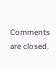Comments are closed.